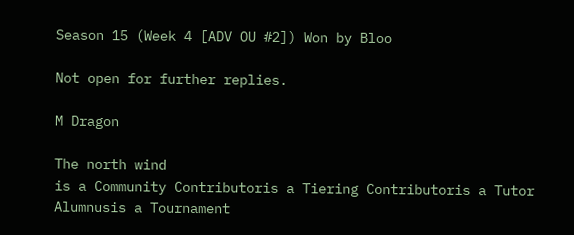Season 15 (Week 4 [ADV OU #2]) Won by Bloo

Not open for further replies.

M Dragon

The north wind
is a Community Contributoris a Tiering Contributoris a Tutor Alumnusis a Tournament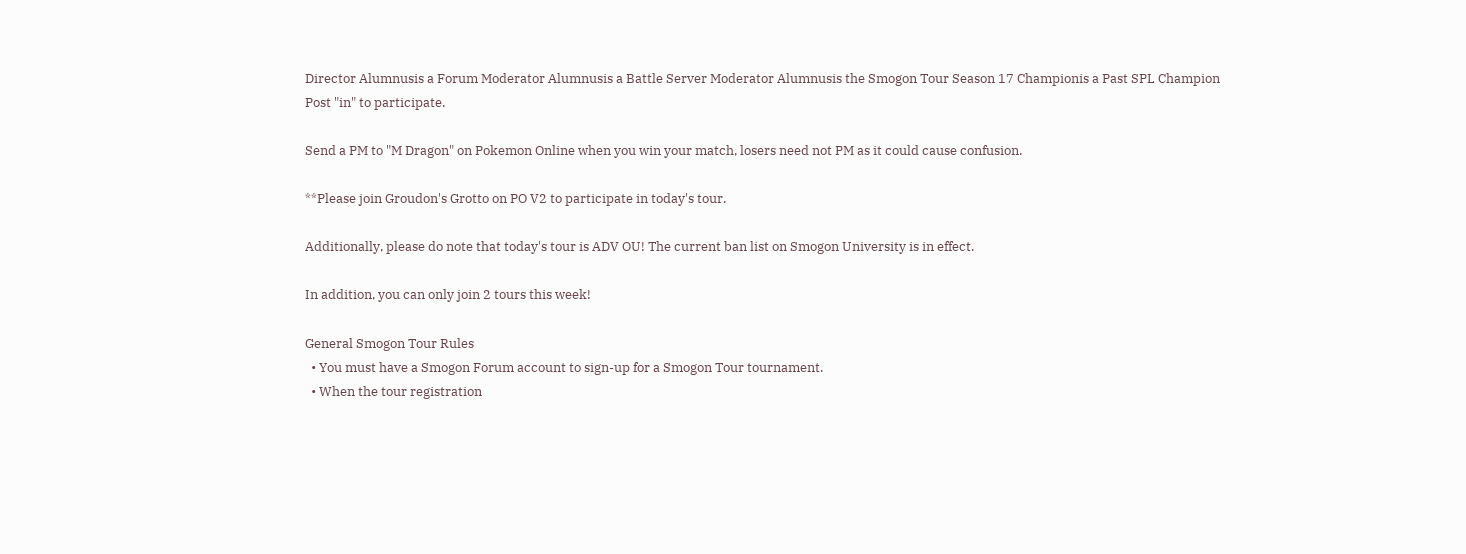Director Alumnusis a Forum Moderator Alumnusis a Battle Server Moderator Alumnusis the Smogon Tour Season 17 Championis a Past SPL Champion
Post "in" to participate.

Send a PM to "M Dragon" on Pokemon Online when you win your match, losers need not PM as it could cause confusion.

**Please join Groudon's Grotto on PO V2 to participate in today's tour.

Additionally, please do note that today's tour is ADV OU! The current ban list on Smogon University is in effect.

In addition, you can only join 2 tours this week!

General Smogon Tour Rules
  • You must have a Smogon Forum account to sign-up for a Smogon Tour tournament.
  • When the tour registration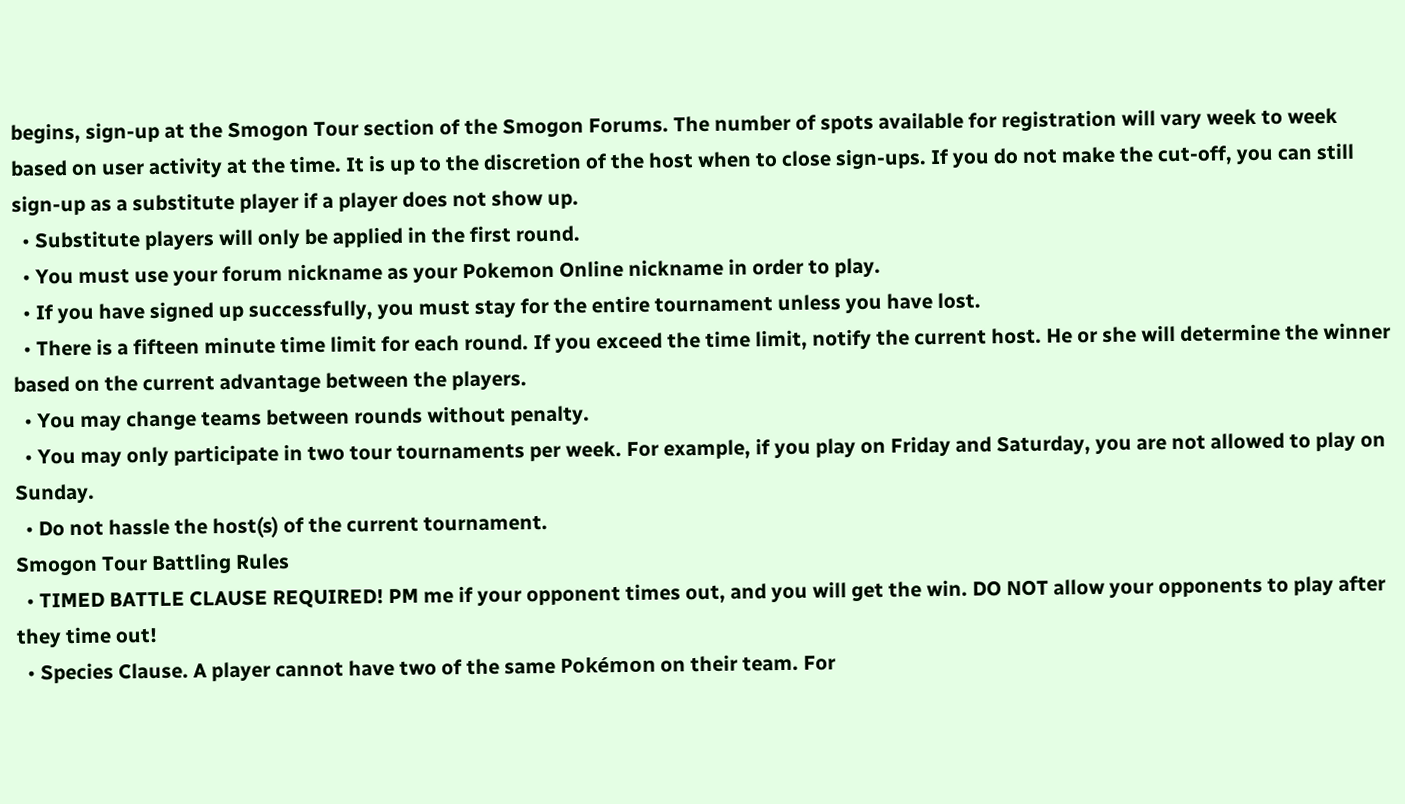begins, sign-up at the Smogon Tour section of the Smogon Forums. The number of spots available for registration will vary week to week based on user activity at the time. It is up to the discretion of the host when to close sign-ups. If you do not make the cut-off, you can still sign-up as a substitute player if a player does not show up.
  • Substitute players will only be applied in the first round.
  • You must use your forum nickname as your Pokemon Online nickname in order to play.
  • If you have signed up successfully, you must stay for the entire tournament unless you have lost.
  • There is a fifteen minute time limit for each round. If you exceed the time limit, notify the current host. He or she will determine the winner based on the current advantage between the players.
  • You may change teams between rounds without penalty.
  • You may only participate in two tour tournaments per week. For example, if you play on Friday and Saturday, you are not allowed to play on Sunday.
  • Do not hassle the host(s) of the current tournament.
Smogon Tour Battling Rules
  • TIMED BATTLE CLAUSE REQUIRED! PM me if your opponent times out, and you will get the win. DO NOT allow your opponents to play after they time out!
  • Species Clause. A player cannot have two of the same Pokémon on their team. For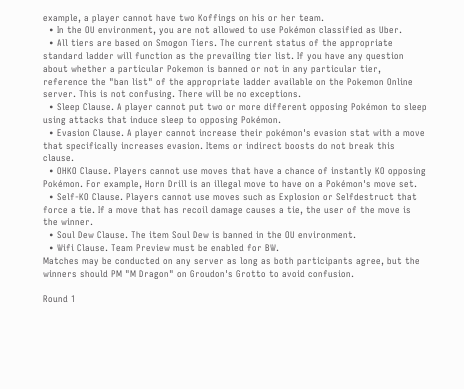example, a player cannot have two Koffings on his or her team.
  • In the OU environment, you are not allowed to use Pokémon classified as Uber.
  • All tiers are based on Smogon Tiers. The current status of the appropriate standard ladder will function as the prevailing tier list. If you have any question about whether a particular Pokemon is banned or not in any particular tier, reference the "ban list" of the appropriate ladder available on the Pokemon Online server. This is not confusing. There will be no exceptions.
  • Sleep Clause. A player cannot put two or more different opposing Pokémon to sleep using attacks that induce sleep to opposing Pokémon.
  • Evasion Clause. A player cannot increase their pokémon's evasion stat with a move that specifically increases evasion. Items or indirect boosts do not break this clause.
  • OHKO Clause. Players cannot use moves that have a chance of instantly KO opposing Pokémon. For example, Horn Drill is an illegal move to have on a Pokémon's move set.
  • Self-KO Clause. Players cannot use moves such as Explosion or Selfdestruct that force a tie. If a move that has recoil damage causes a tie, the user of the move is the winner.
  • Soul Dew Clause. The item Soul Dew is banned in the OU environment.
  • Wifi Clause. Team Preview must be enabled for BW.
Matches may be conducted on any server as long as both participants agree, but the winners should PM "M Dragon" on Groudon's Grotto to avoid confusion.

Round 1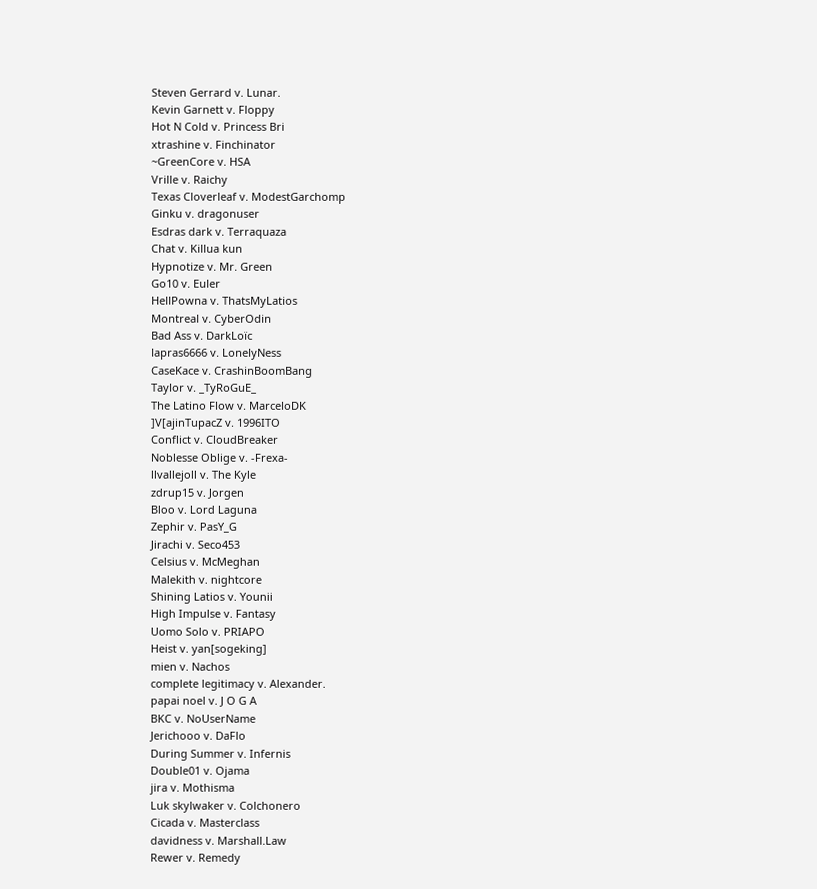Steven Gerrard v. Lunar.
Kevin Garnett v. Floppy
Hot N Cold v. Princess Bri
xtrashine v. Finchinator
~GreenCore v. HSA
Vrille v. Raichy
Texas Cloverleaf v. ModestGarchomp
Ginku v. dragonuser
Esdras dark v. Terraquaza
Chat v. Killua kun
Hypnotize v. Mr. Green
Go10 v. Euler
HellPowna v. ThatsMyLatios
Montreal v. CyberOdin
Bad Ass v. DarkLoïc
lapras6666 v. LonelyNess
CaseKace v. CrashinBoomBang
Taylor v. _TyRoGuE_
The Latino Flow v. MarceloDK
]V[ajinTupacZ v. 1996ITO
Conflict v. CloudBreaker
Noblesse Oblige v. -Frexa-
llvallejoll v. The Kyle
zdrup15 v. Jorgen
Bloo v. Lord Laguna
Zephir v. PasY_G
Jirachi v. Seco453
Celsius v. McMeghan
Malekith v. nightcore
Shining Latios v. Younii
High Impulse v. Fantasy
Uomo Solo v. PRIAPO
Heist v. yan[sogeking]
mien v. Nachos
complete legitimacy v. Alexander.
papai noel v. J O G A
BKC v. NoUserName
Jerichooo v. DaFlo
During Summer v. Infernis
Double01 v. Ojama
jira v. Mothisma
Luk skylwaker v. Colchonero
Cicada v. Masterclass
davidness v. Marshall.Law
Rewer v. Remedy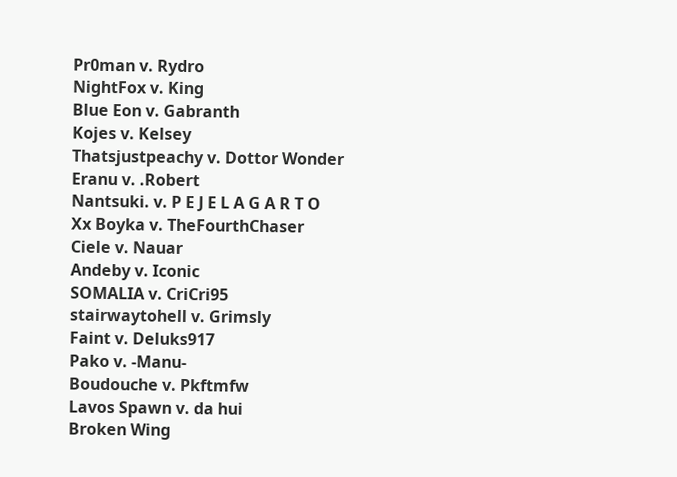Pr0man v. Rydro
NightFox v. King
Blue Eon v. Gabranth
Kojes v. Kelsey
Thatsjustpeachy v. Dottor Wonder
Eranu v. .Robert
Nantsuki. v. P E J E L A G A R T O
Xx Boyka v. TheFourthChaser
Ciele v. Nauar
Andeby v. Iconic
SOMALIA v. CriCri95
stairwaytohell v. Grimsly
Faint v. Deluks917
Pako v. -Manu-
Boudouche v. Pkftmfw
Lavos Spawn v. da hui
Broken Wing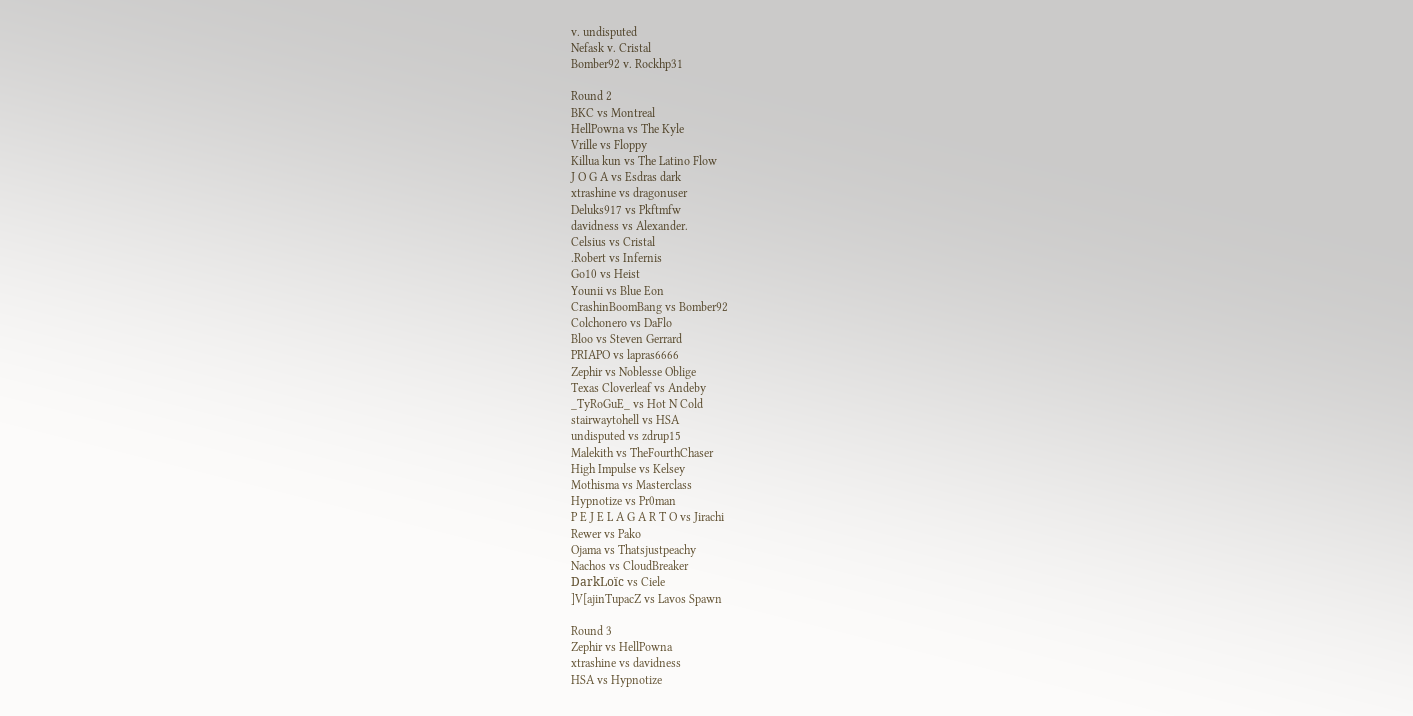v. undisputed
Nefask v. Cristal
Bomber92 v. Rockhp31

Round 2
BKC vs Montreal
HellPowna vs The Kyle
Vrille vs Floppy
Killua kun vs The Latino Flow
J O G A vs Esdras dark
xtrashine vs dragonuser
Deluks917 vs Pkftmfw
davidness vs Alexander.
Celsius vs Cristal
.Robert vs Infernis
Go10 vs Heist
Younii vs Blue Eon
CrashinBoomBang vs Bomber92
Colchonero vs DaFlo
Bloo vs Steven Gerrard
PRIAPO vs lapras6666
Zephir vs Noblesse Oblige
Texas Cloverleaf vs Andeby
_TyRoGuE_ vs Hot N Cold
stairwaytohell vs HSA
undisputed vs zdrup15
Malekith vs TheFourthChaser
High Impulse vs Kelsey
Mothisma vs Masterclass
Hypnotize vs Pr0man
P E J E L A G A R T O vs Jirachi
Rewer vs Pako
Ojama vs Thatsjustpeachy
Nachos vs CloudBreaker
DarkLoïc vs Ciele
]V[ajinTupacZ vs Lavos Spawn

Round 3
Zephir vs HellPowna
xtrashine vs davidness
HSA vs Hypnotize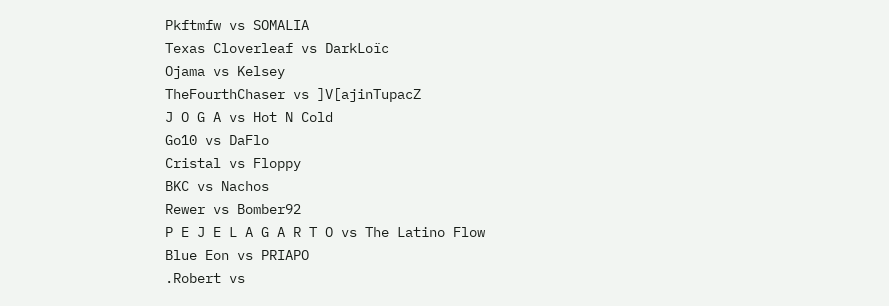Pkftmfw vs SOMALIA
Texas Cloverleaf vs DarkLoïc
Ojama vs Kelsey
TheFourthChaser vs ]V[ajinTupacZ
J O G A vs Hot N Cold
Go10 vs DaFlo
Cristal vs Floppy
BKC vs Nachos
Rewer vs Bomber92
P E J E L A G A R T O vs The Latino Flow
Blue Eon vs PRIAPO
.Robert vs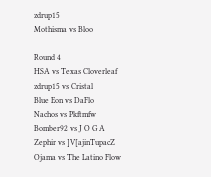zdrup15
Mothisma vs Bloo

Round 4
HSA vs Texas Cloverleaf
zdrup15 vs Cristal
Blue Eon vs DaFlo
Nachos vs Pkftmfw
Bomber92 vs J O G A
Zephir vs ]V[ajinTupacZ
Ojama vs The Latino Flow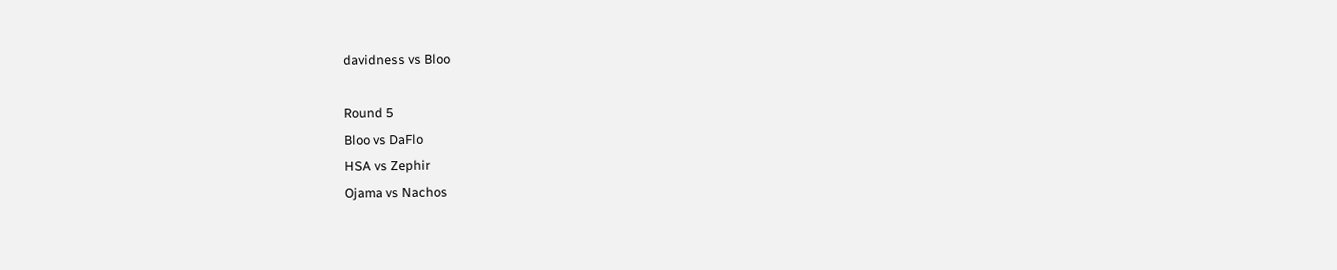davidness vs Bloo

Round 5
Bloo vs DaFlo
HSA vs Zephir
Ojama vs Nachos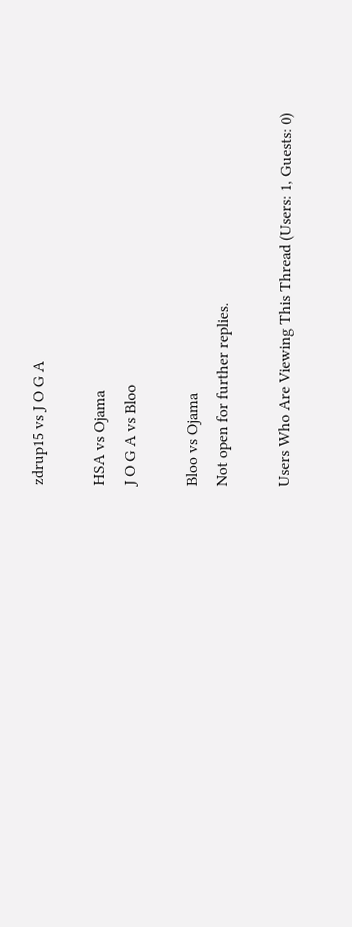zdrup15 vs J O G A

HSA vs Ojama
J O G A vs Bloo

Bloo vs Ojama
Not open for further replies.

Users Who Are Viewing This Thread (Users: 1, Guests: 0)